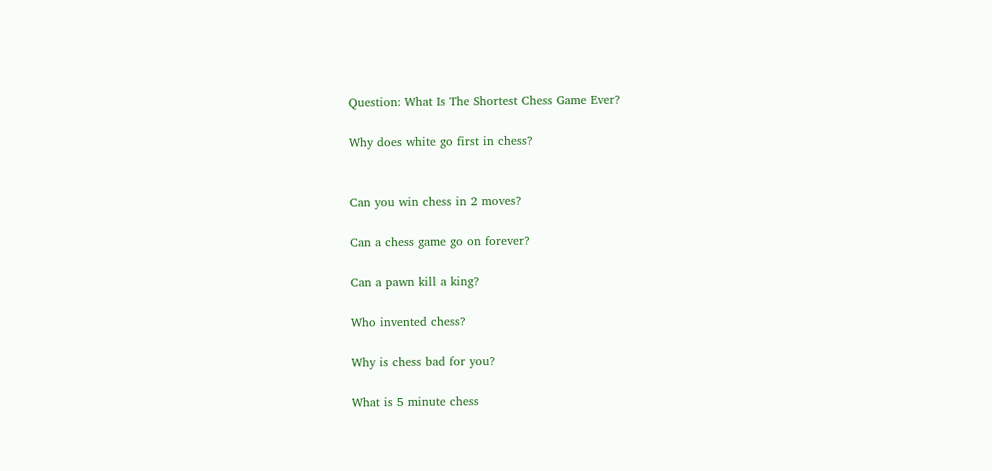Question: What Is The Shortest Chess Game Ever?

Why does white go first in chess?


Can you win chess in 2 moves?

Can a chess game go on forever?

Can a pawn kill a king?

Who invented chess?

Why is chess bad for you?

What is 5 minute chess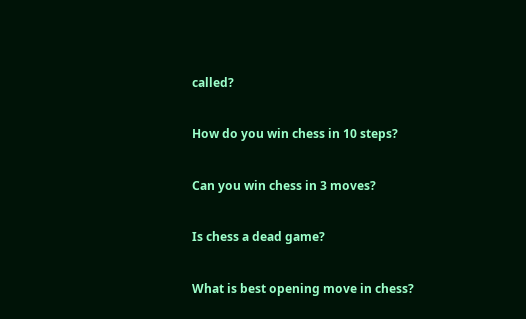called?

How do you win chess in 10 steps?

Can you win chess in 3 moves?

Is chess a dead game?

What is best opening move in chess?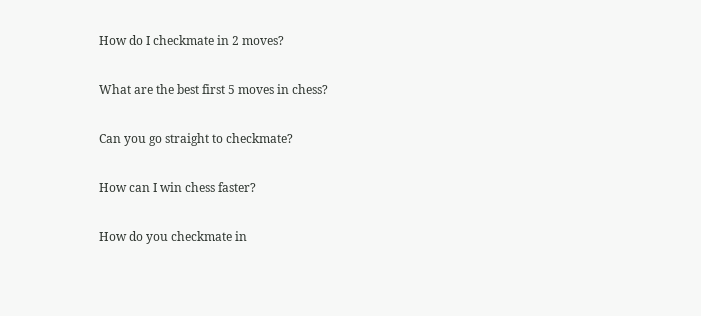How do I checkmate in 2 moves?

What are the best first 5 moves in chess?

Can you go straight to checkmate?

How can I win chess faster?

How do you checkmate in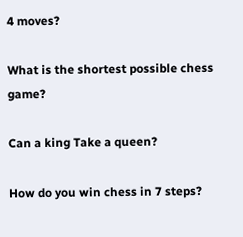4 moves?

What is the shortest possible chess game?

Can a king Take a queen?

How do you win chess in 7 steps?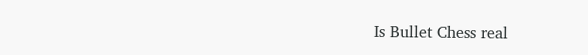Is Bullet Chess real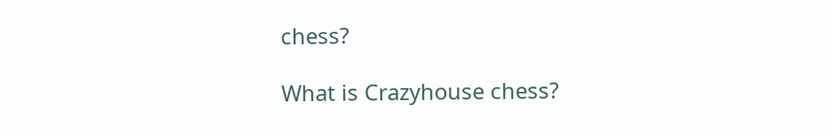chess?

What is Crazyhouse chess?